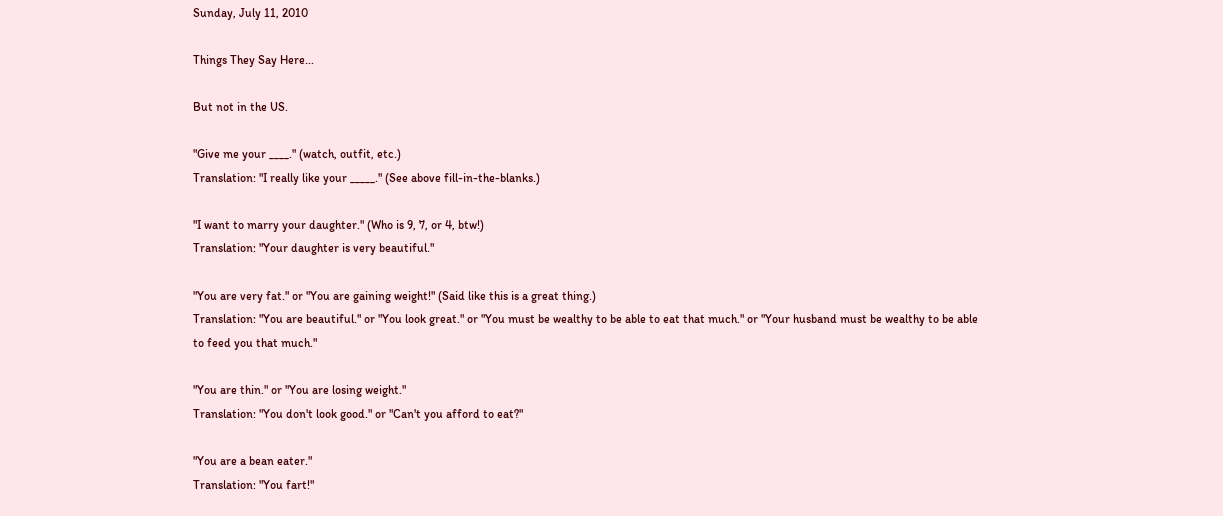Sunday, July 11, 2010

Things They Say Here...

But not in the US.

"Give me your ____." (watch, outfit, etc.)
Translation: "I really like your _____." (See above fill-in-the-blanks.)

"I want to marry your daughter." (Who is 9, 7, or 4, btw!)
Translation: "Your daughter is very beautiful."

"You are very fat." or "You are gaining weight!" (Said like this is a great thing.)
Translation: "You are beautiful." or "You look great." or "You must be wealthy to be able to eat that much." or "Your husband must be wealthy to be able to feed you that much."

"You are thin." or "You are losing weight."
Translation: "You don't look good." or "Can't you afford to eat?"

"You are a bean eater."
Translation: "You fart!"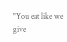"You eat like we give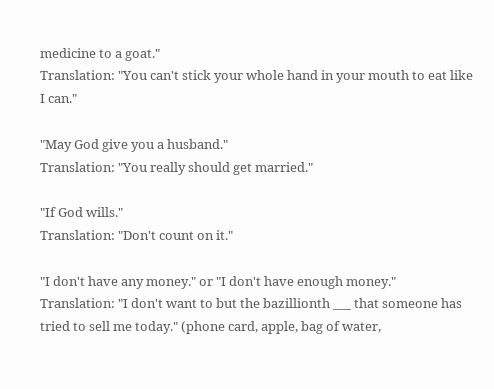medicine to a goat."
Translation: "You can't stick your whole hand in your mouth to eat like I can."

"May God give you a husband."
Translation: "You really should get married."

"If God wills."
Translation: "Don't count on it."

"I don't have any money." or "I don't have enough money."
Translation: "I don't want to but the bazillionth ___ that someone has tried to sell me today." (phone card, apple, bag of water,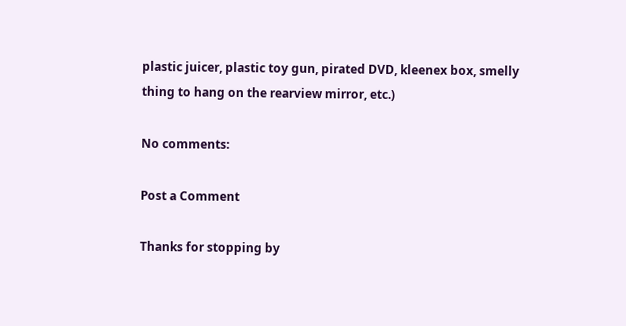plastic juicer, plastic toy gun, pirated DVD, kleenex box, smelly thing to hang on the rearview mirror, etc.)

No comments:

Post a Comment

Thanks for stopping by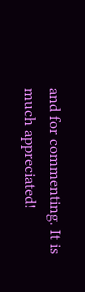and for commenting. It is much appreciated!